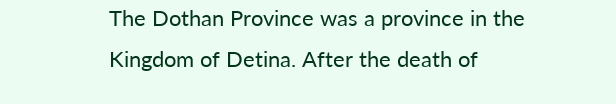The Dothan Province was a province in the Kingdom of Detina. After the death of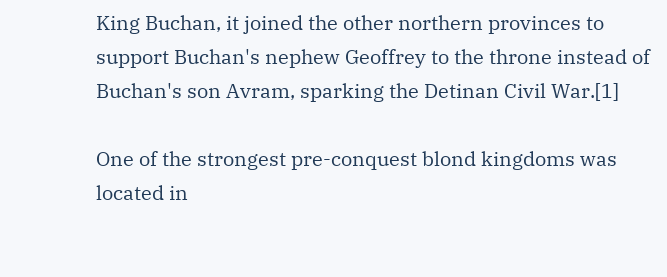King Buchan, it joined the other northern provinces to support Buchan's nephew Geoffrey to the throne instead of Buchan's son Avram, sparking the Detinan Civil War.[1]

One of the strongest pre-conquest blond kingdoms was located in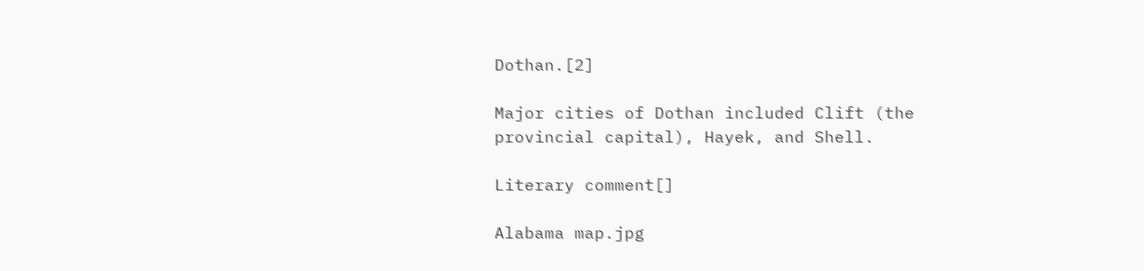Dothan.[2]

Major cities of Dothan included Clift (the provincial capital), Hayek, and Shell.

Literary comment[]

Alabama map.jpg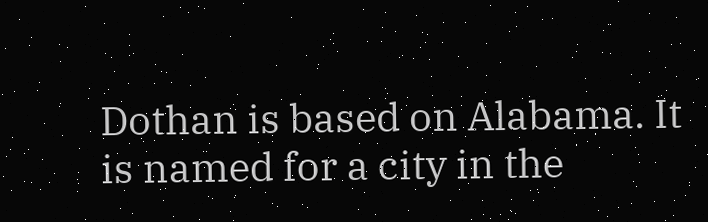Dothan is based on Alabama. It is named for a city in the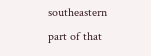southeastern part of that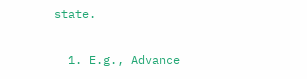state.


  1. E.g., Advance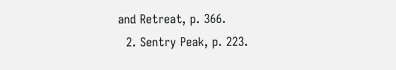and Retreat, p. 366.
  2. Sentry Peak, p. 223.